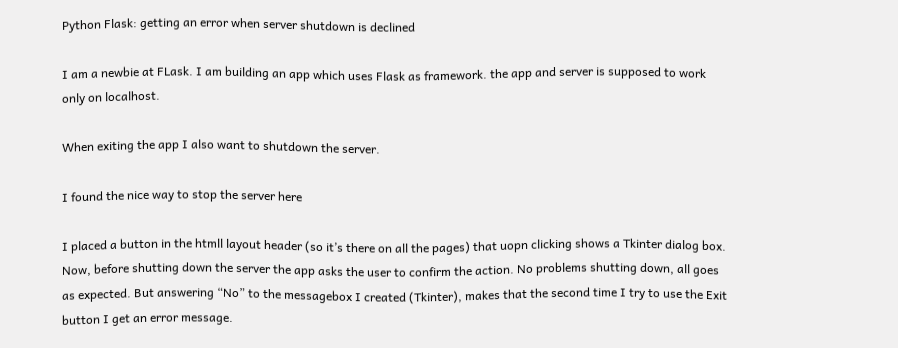Python Flask: getting an error when server shutdown is declined

I am a newbie at FLask. I am building an app which uses Flask as framework. the app and server is supposed to work only on localhost.

When exiting the app I also want to shutdown the server.

I found the nice way to stop the server here

I placed a button in the htmll layout header (so it’s there on all the pages) that uopn clicking shows a Tkinter dialog box. Now, before shutting down the server the app asks the user to confirm the action. No problems shutting down, all goes as expected. But answering “No” to the messagebox I created (Tkinter), makes that the second time I try to use the Exit button I get an error message.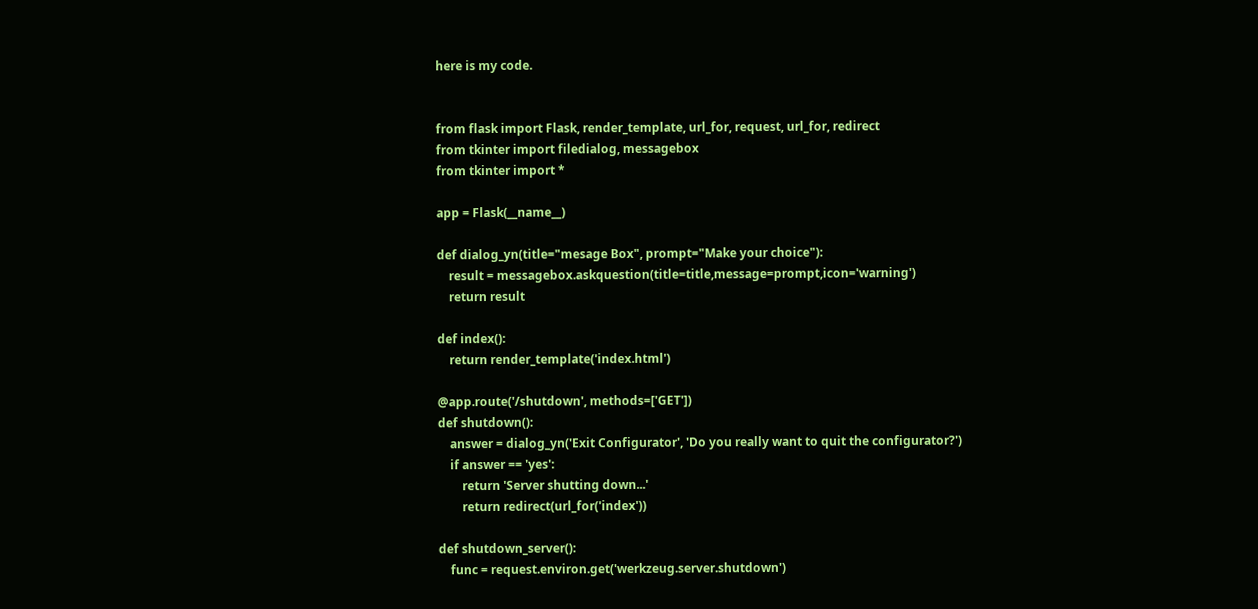here is my code.


from flask import Flask, render_template, url_for, request, url_for, redirect
from tkinter import filedialog, messagebox
from tkinter import *

app = Flask(__name__)

def dialog_yn(title="mesage Box", prompt="Make your choice"):
    result = messagebox.askquestion(title=title,message=prompt,icon='warning')
    return result

def index():
    return render_template('index.html')

@app.route('/shutdown', methods=['GET'])
def shutdown():
    answer = dialog_yn('Exit Configurator', 'Do you really want to quit the configurator?')
    if answer == 'yes':
        return 'Server shutting down...'
        return redirect(url_for('index'))

def shutdown_server():
    func = request.environ.get('werkzeug.server.shutdown')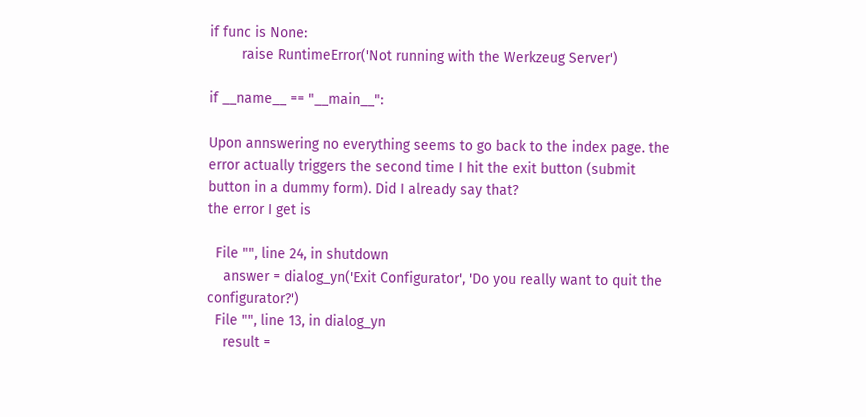if func is None:
        raise RuntimeError('Not running with the Werkzeug Server')

if __name__ == "__main__":

Upon annswering no everything seems to go back to the index page. the error actually triggers the second time I hit the exit button (submit button in a dummy form). Did I already say that?
the error I get is

  File "", line 24, in shutdown
    answer = dialog_yn('Exit Configurator', 'Do you really want to quit the configurator?')
  File "", line 13, in dialog_yn
    result =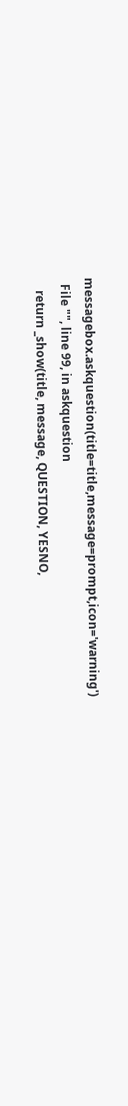messagebox.askquestion(title=title,message=prompt,icon='warning')
  File "", line 99, in askquestion
    return _show(title, message, QUESTION, YESNO,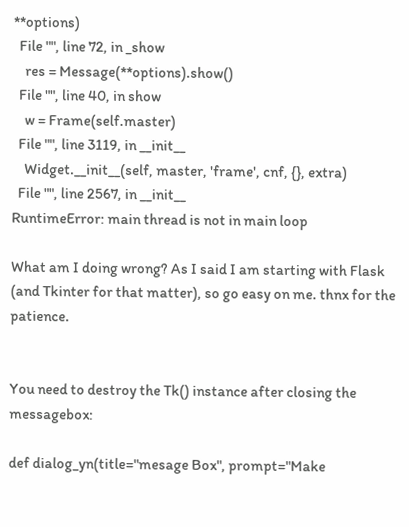**options)
  File "", line 72, in _show
    res = Message(**options).show()
  File "", line 40, in show
    w = Frame(self.master)
  File "", line 3119, in __init__
    Widget.__init__(self, master, 'frame', cnf, {}, extra)
  File "", line 2567, in __init__
RuntimeError: main thread is not in main loop

What am I doing wrong? As I said I am starting with Flask (and Tkinter for that matter), so go easy on me. thnx for the patience.


You need to destroy the Tk() instance after closing the messagebox:

def dialog_yn(title="mesage Box", prompt="Make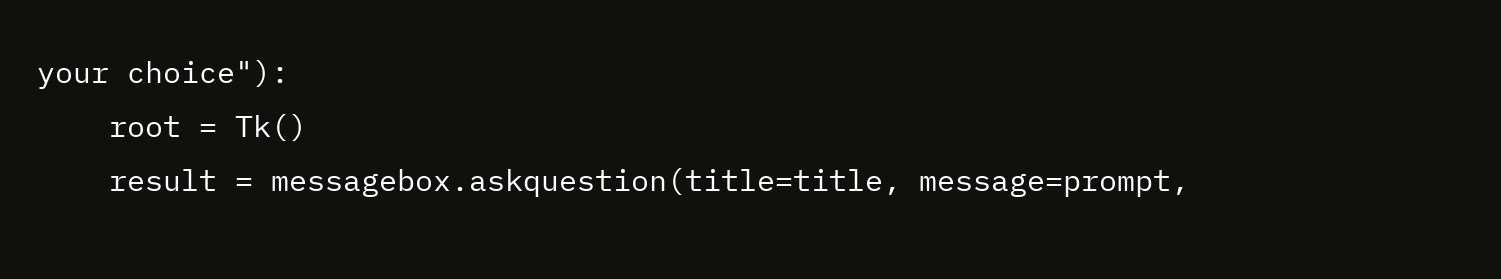your choice"):
    root = Tk()
    result = messagebox.askquestion(title=title, message=prompt,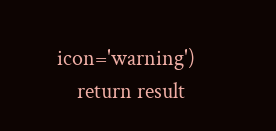icon='warning')
    return result